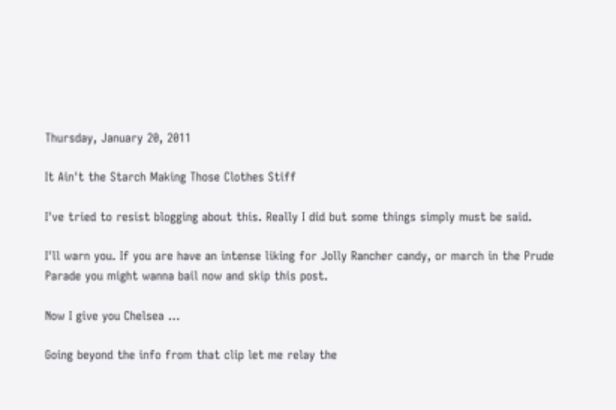Thursday, January 20, 2011

It Ain't the Starch Making Those Clothes Stiff

I've tried to resist blogging about this. Really I did but some things simply must be said.

I'll warn you. If you are have an intense liking for Jolly Rancher candy, or march in the Prude Parade you might wanna bail now and skip this post.

Now I give you Chelsea ...

Going beyond the info from that clip let me relay the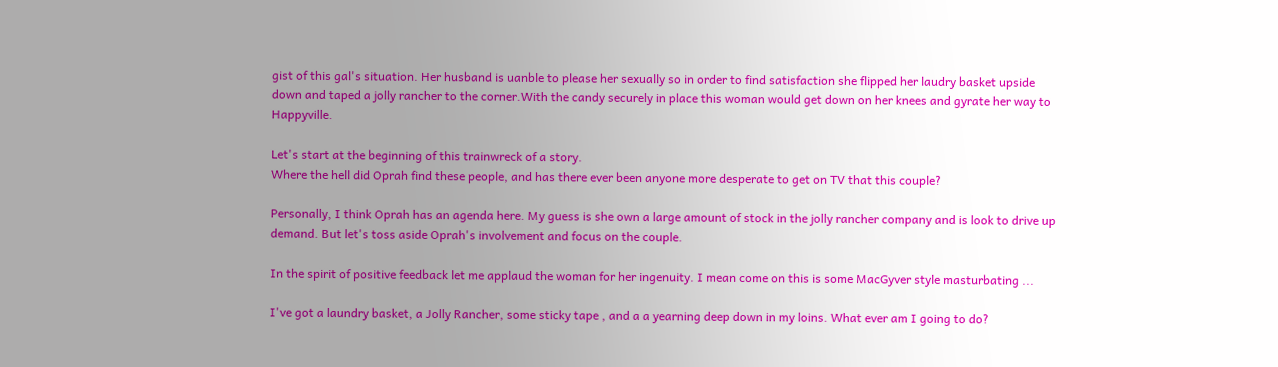gist of this gal's situation. Her husband is uanble to please her sexually so in order to find satisfaction she flipped her laudry basket upside down and taped a jolly rancher to the corner.With the candy securely in place this woman would get down on her knees and gyrate her way to Happyville.

Let's start at the beginning of this trainwreck of a story.
Where the hell did Oprah find these people, and has there ever been anyone more desperate to get on TV that this couple?

Personally, I think Oprah has an agenda here. My guess is she own a large amount of stock in the jolly rancher company and is look to drive up demand. But let's toss aside Oprah's involvement and focus on the couple.

In the spirit of positive feedback let me applaud the woman for her ingenuity. I mean come on this is some MacGyver style masturbating ...

I've got a laundry basket, a Jolly Rancher, some sticky tape , and a a yearning deep down in my loins. What ever am I going to do?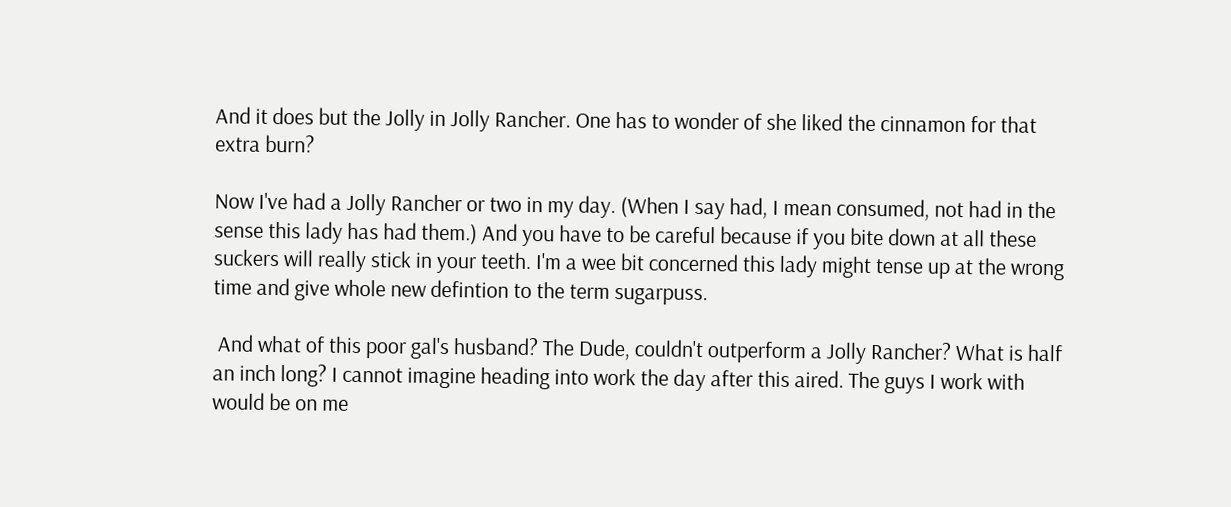And it does but the Jolly in Jolly Rancher. One has to wonder of she liked the cinnamon for that extra burn?

Now I've had a Jolly Rancher or two in my day. (When I say had, I mean consumed, not had in the sense this lady has had them.) And you have to be careful because if you bite down at all these suckers will really stick in your teeth. I'm a wee bit concerned this lady might tense up at the wrong time and give whole new defintion to the term sugarpuss.

 And what of this poor gal's husband? The Dude, couldn't outperform a Jolly Rancher? What is half an inch long? I cannot imagine heading into work the day after this aired. The guys I work with would be on me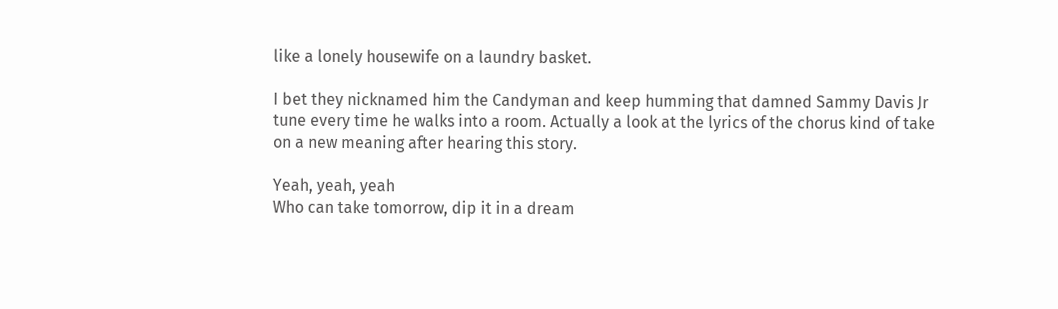like a lonely housewife on a laundry basket.

I bet they nicknamed him the Candyman and keep humming that damned Sammy Davis Jr tune every time he walks into a room. Actually a look at the lyrics of the chorus kind of take on a new meaning after hearing this story.

Yeah, yeah, yeah
Who can take tomorrow, dip it in a dream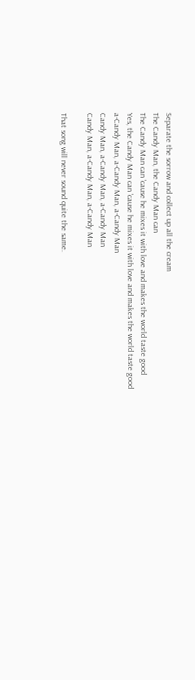Separate the sorrow and collect up all the cream
The Candy Man, the Candy Man can
The Candy Man can 'cause he mixes it with love and makes the world taste good
Yes, the Candy Man can 'cause he mixes it with love and makes the world taste good
a-Candy Man, a-Candy Man, a-Candy Man
Candy Man, a-Candy Man, a-Candy Man
Candy Man, a-Candy Man, a-Candy Man

That song will never sound quite the same.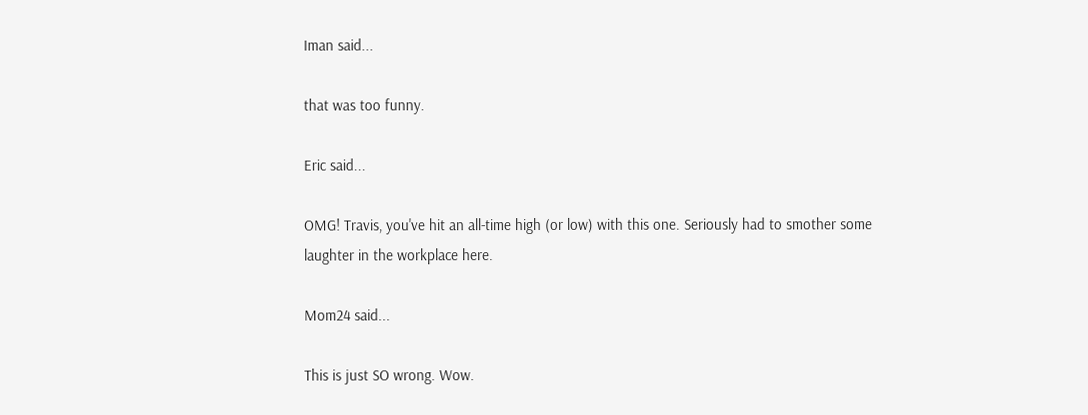Iman said...

that was too funny.

Eric said...

OMG! Travis, you've hit an all-time high (or low) with this one. Seriously had to smother some laughter in the workplace here.

Mom24 said...

This is just SO wrong. Wow.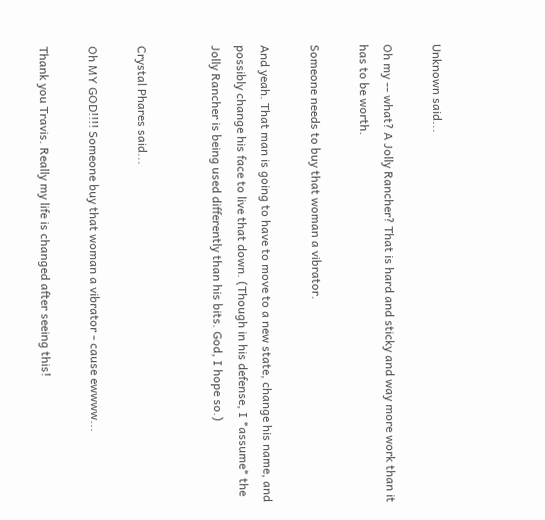Unknown said...

Oh my -- what? A Jolly Rancher? That is hard and sticky and way more work than it has to be worth.

Someone needs to buy that woman a vibrator.

And yeah. That man is going to have to move to a new state, change his name, and possibly change his face to live that down. (Though in his defense, I *assume* the Jolly Rancher is being used differently than his bits. God, I hope so.)


Crystal Phares said...

Oh MY GOD!!!! Someone buy that woman a vibrator - cause ewwww...

Thank you Travis. Really my life is changed after seeing this!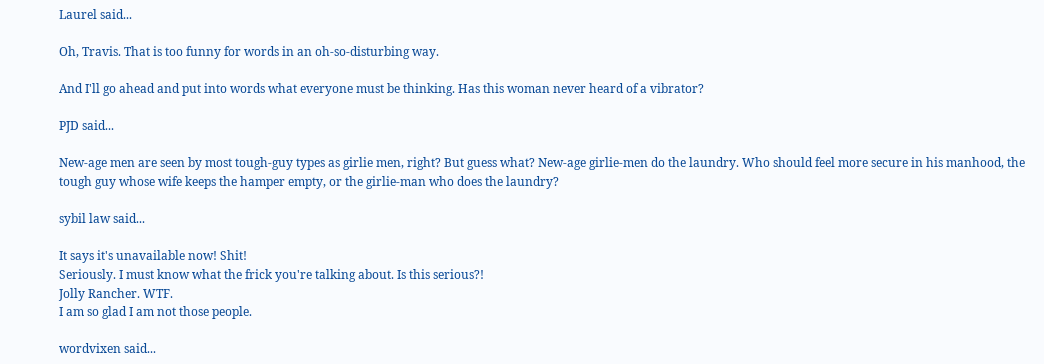Laurel said...

Oh, Travis. That is too funny for words in an oh-so-disturbing way.

And I'll go ahead and put into words what everyone must be thinking. Has this woman never heard of a vibrator?

PJD said...

New-age men are seen by most tough-guy types as girlie men, right? But guess what? New-age girlie-men do the laundry. Who should feel more secure in his manhood, the tough guy whose wife keeps the hamper empty, or the girlie-man who does the laundry?

sybil law said...

It says it's unavailable now! Shit!
Seriously. I must know what the frick you're talking about. Is this serious?!
Jolly Rancher. WTF.
I am so glad I am not those people.

wordvixen said...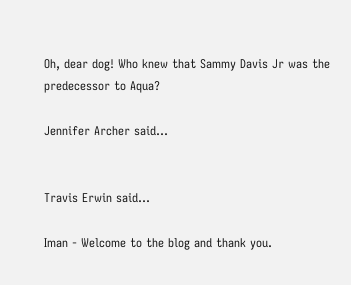Oh, dear dog! Who knew that Sammy Davis Jr was the predecessor to Aqua?

Jennifer Archer said...


Travis Erwin said...

Iman - Welcome to the blog and thank you.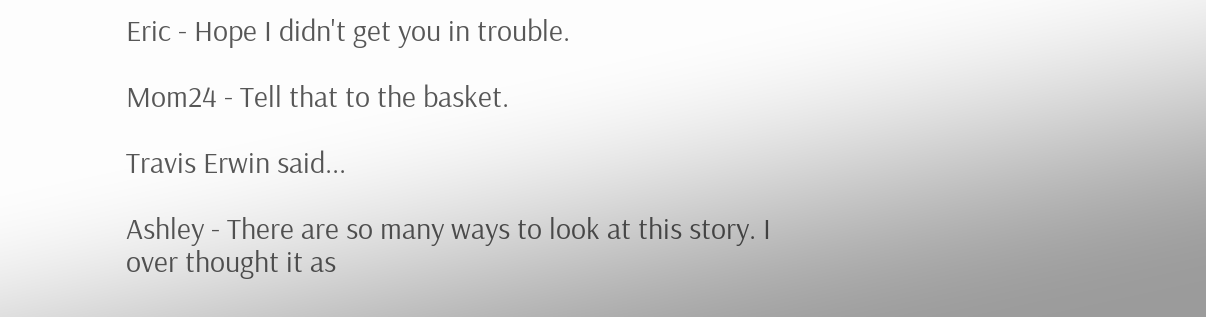Eric - Hope I didn't get you in trouble.

Mom24 - Tell that to the basket.

Travis Erwin said...

Ashley - There are so many ways to look at this story. I over thought it as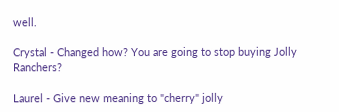well.

Crystal - Changed how? You are going to stop buying Jolly Ranchers?

Laurel - Give new meaning to "cherry" jolly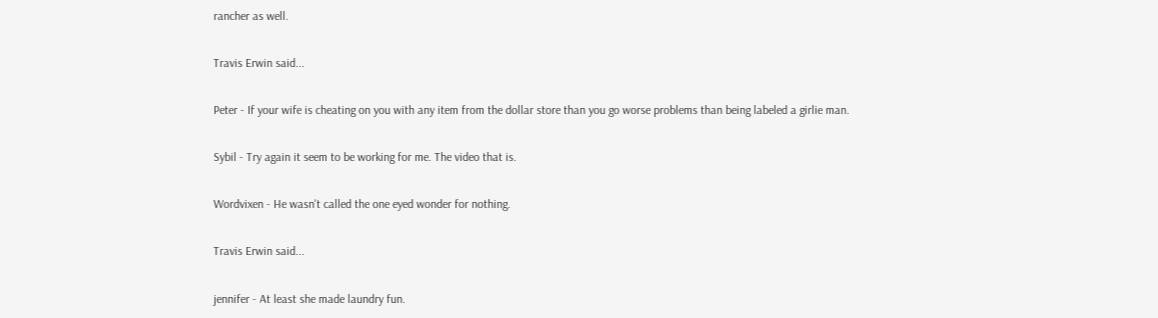rancher as well.

Travis Erwin said...

Peter - If your wife is cheating on you with any item from the dollar store than you go worse problems than being labeled a girlie man.

Sybil - Try again it seem to be working for me. The video that is.

Wordvixen - He wasn't called the one eyed wonder for nothing.

Travis Erwin said...

jennifer - At least she made laundry fun.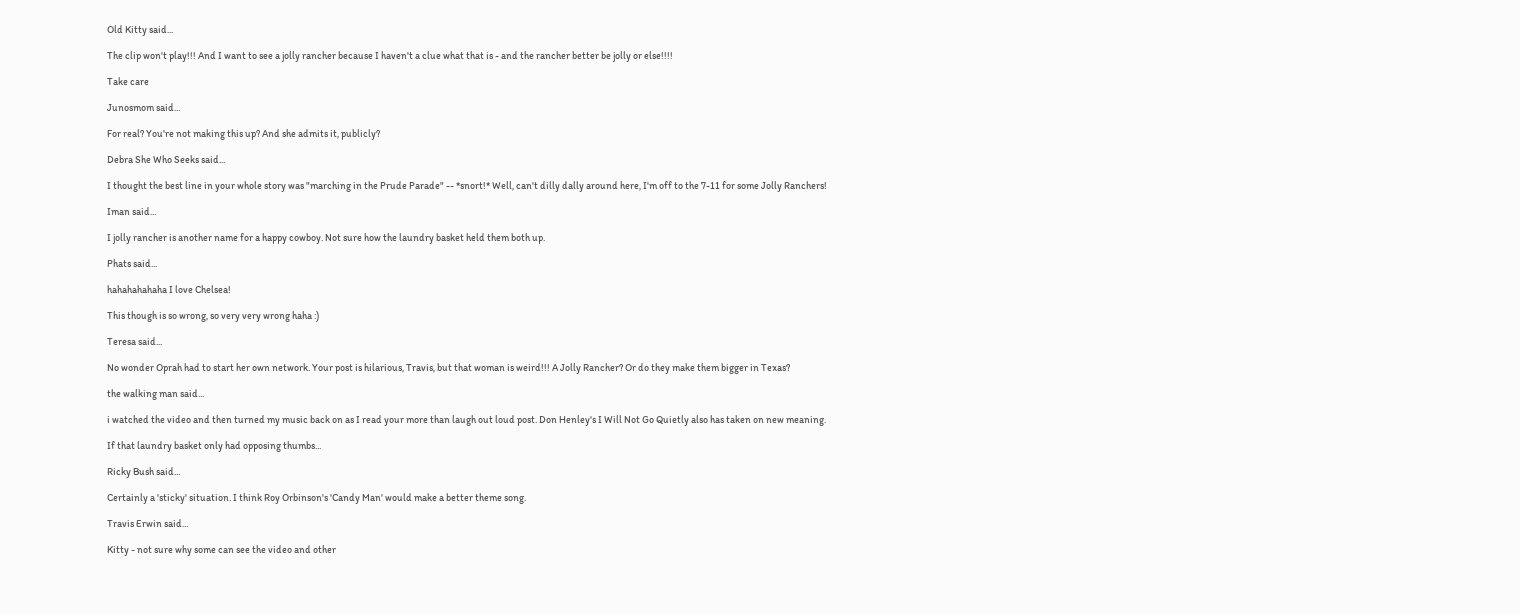Old Kitty said...

The clip won't play!!! And I want to see a jolly rancher because I haven't a clue what that is - and the rancher better be jolly or else!!!!

Take care

Junosmom said...

For real? You're not making this up? And she admits it, publicly?

Debra She Who Seeks said...

I thought the best line in your whole story was "marching in the Prude Parade" -- *snort!* Well, can't dilly dally around here, I'm off to the 7-11 for some Jolly Ranchers!

Iman said...

I jolly rancher is another name for a happy cowboy. Not sure how the laundry basket held them both up.

Phats said...

hahahahahaha I love Chelsea!

This though is so wrong, so very very wrong haha :)

Teresa said...

No wonder Oprah had to start her own network. Your post is hilarious, Travis, but that woman is weird!!! A Jolly Rancher? Or do they make them bigger in Texas?

the walking man said...

i watched the video and then turned my music back on as I read your more than laugh out loud post. Don Henley's I Will Not Go Quietly also has taken on new meaning.

If that laundry basket only had opposing thumbs...

Ricky Bush said...

Certainly a 'sticky' situation. I think Roy Orbinson's 'Candy Man' would make a better theme song.

Travis Erwin said...

Kitty - not sure why some can see the video and other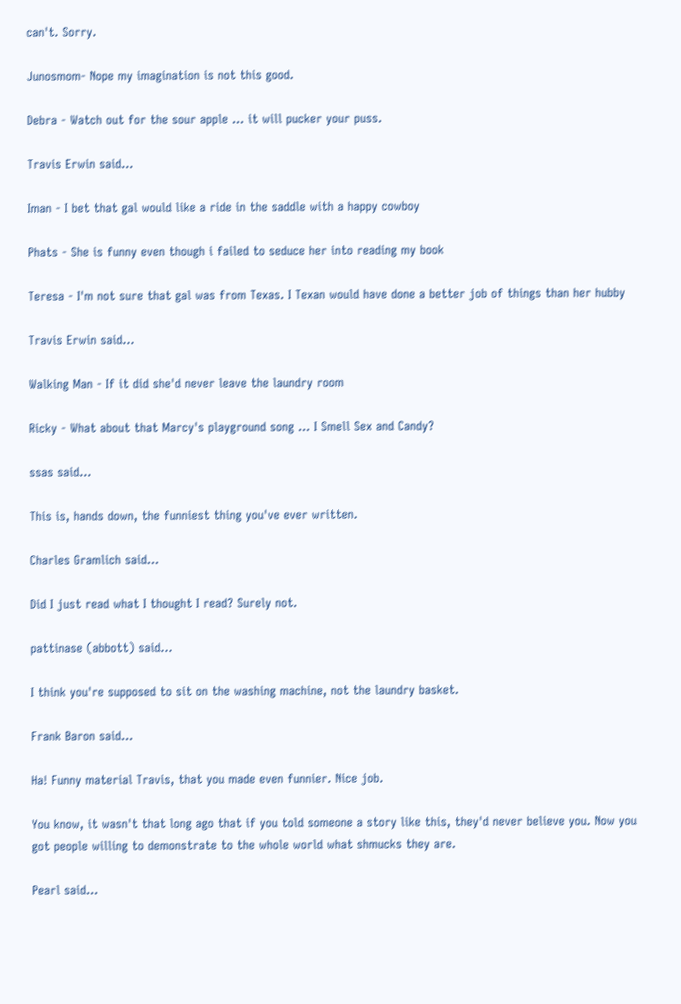can't. Sorry.

Junosmom- Nope my imagination is not this good.

Debra - Watch out for the sour apple ... it will pucker your puss.

Travis Erwin said...

Iman - I bet that gal would like a ride in the saddle with a happy cowboy

Phats - She is funny even though i failed to seduce her into reading my book

Teresa - I'm not sure that gal was from Texas. I Texan would have done a better job of things than her hubby

Travis Erwin said...

Walking Man - If it did she'd never leave the laundry room

Ricky - What about that Marcy's playground song ... I Smell Sex and Candy?

ssas said...

This is, hands down, the funniest thing you've ever written.

Charles Gramlich said...

Did I just read what I thought I read? Surely not.

pattinase (abbott) said...

I think you're supposed to sit on the washing machine, not the laundry basket.

Frank Baron said...

Ha! Funny material Travis, that you made even funnier. Nice job.

You know, it wasn't that long ago that if you told someone a story like this, they'd never believe you. Now you got people willing to demonstrate to the whole world what shmucks they are.

Pearl said...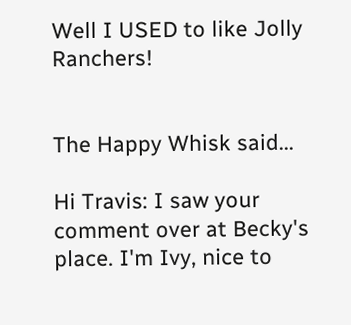Well I USED to like Jolly Ranchers!


The Happy Whisk said...

Hi Travis: I saw your comment over at Becky's place. I'm Ivy, nice to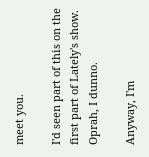meet you.

I'd seen part of this on the first part of Lately's show. Oprah, I dunno.

Anyway, I'm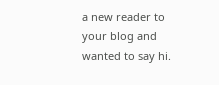a new reader to your blog and wanted to say hi.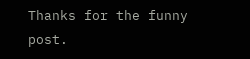Thanks for the funny post.